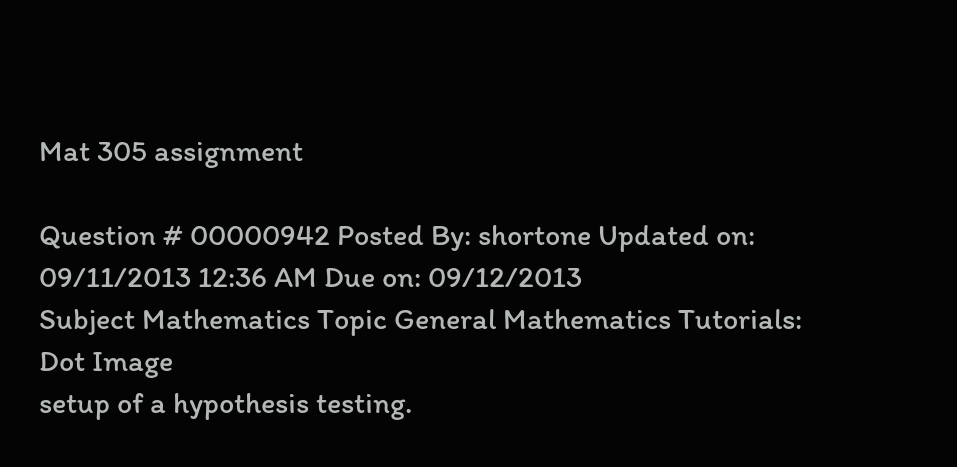Mat 305 assignment

Question # 00000942 Posted By: shortone Updated on: 09/11/2013 12:36 AM Due on: 09/12/2013
Subject Mathematics Topic General Mathematics Tutorials:
Dot Image
setup of a hypothesis testing.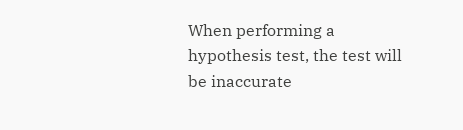When performing a hypothesis test, the test will be inaccurate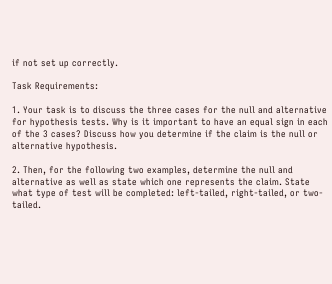if not set up correctly.

Task Requirements:

1. Your task is to discuss the three cases for the null and alternative for hypothesis tests. Why is it important to have an equal sign in each of the 3 cases? Discuss how you determine if the claim is the null or alternative hypothesis.

2. Then, for the following two examples, determine the null and alternative as well as state which one represents the claim. State what type of test will be completed: left-tailed, right-tailed, or two-tailed.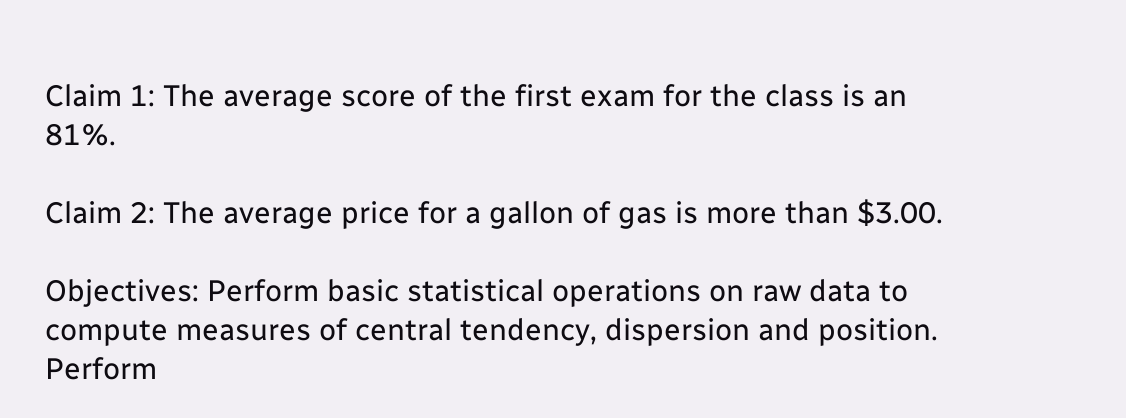Claim 1: The average score of the first exam for the class is an 81%.

Claim 2: The average price for a gallon of gas is more than $3.00.

Objectives: Perform basic statistical operations on raw data to compute measures of central tendency, dispersion and position. Perform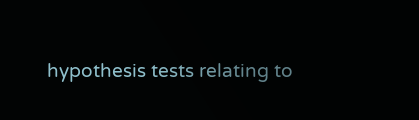hypothesis tests relating to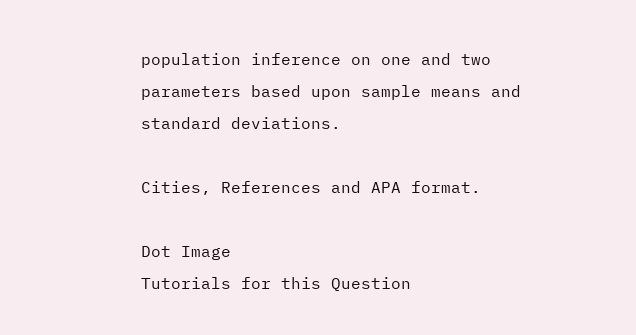population inference on one and two parameters based upon sample means and standard deviations.

Cities, References and APA format.

Dot Image
Tutorials for this Question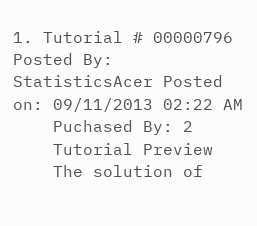1. Tutorial # 00000796 Posted By: StatisticsAcer Posted on: 09/11/2013 02:22 AM
    Puchased By: 2
    Tutorial Preview
    The solution of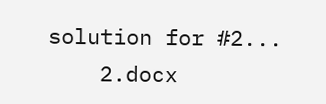solution for #2...
    2.docx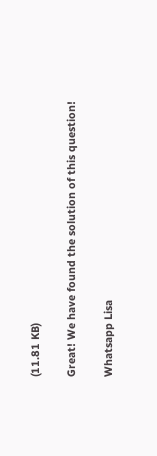(11.81 KB)

Great! We have found the solution of this question!

Whatsapp Lisa